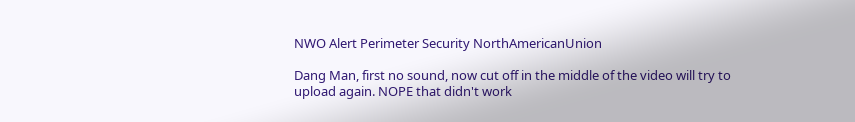NWO Alert Perimeter Security NorthAmericanUnion

Dang Man, first no sound, now cut off in the middle of the video will try to upload again. NOPE that didn't work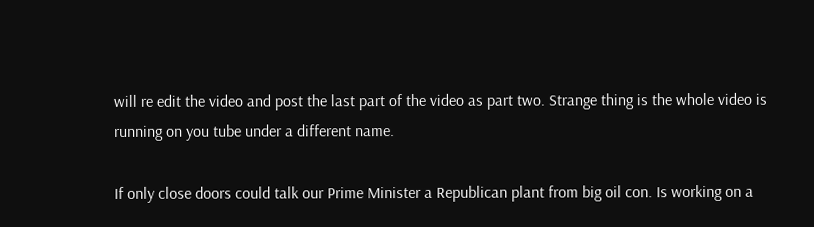will re edit the video and post the last part of the video as part two. Strange thing is the whole video is running on you tube under a different name.

If only close doors could talk our Prime Minister a Republican plant from big oil con. Is working on a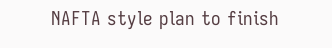NAFTA style plan to finish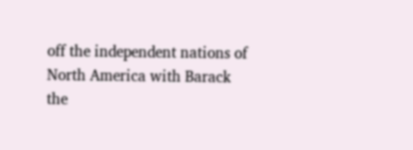off the independent nations of North America with Barack the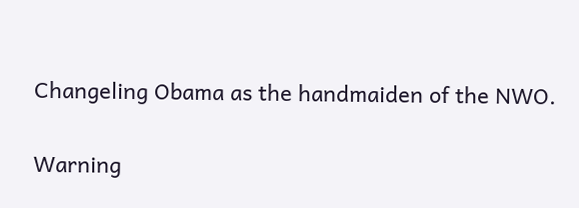Changeling Obama as the handmaiden of the NWO.

Warning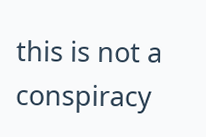this is not a conspiracy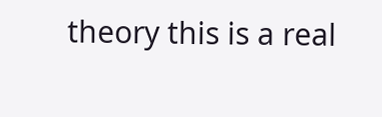theory this is a real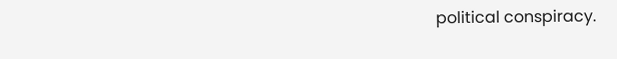political conspiracy.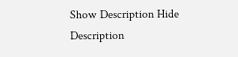Show Description Hide Description